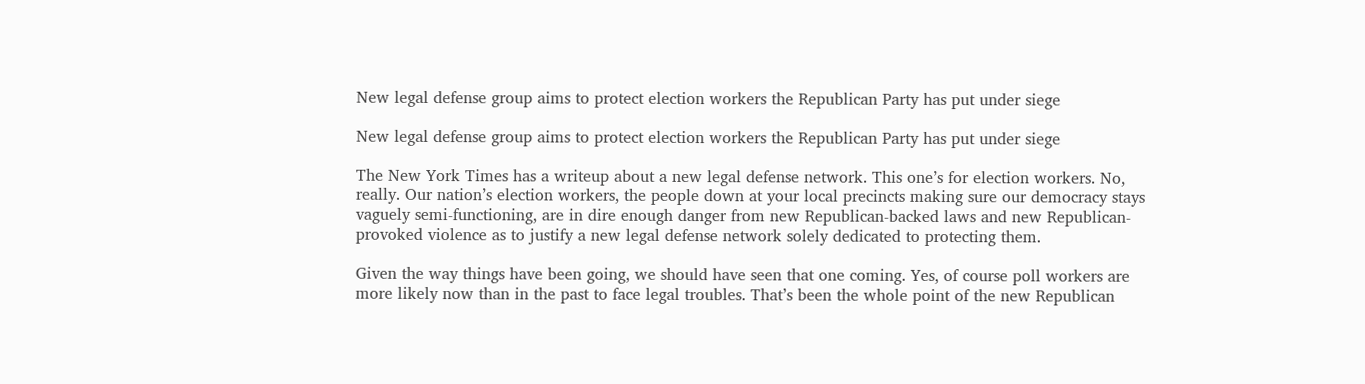New legal defense group aims to protect election workers the Republican Party has put under siege

New legal defense group aims to protect election workers the Republican Party has put under siege

The New York Times has a writeup about a new legal defense network. This one’s for election workers. No, really. Our nation’s election workers, the people down at your local precincts making sure our democracy stays vaguely semi-functioning, are in dire enough danger from new Republican-backed laws and new Republican-provoked violence as to justify a new legal defense network solely dedicated to protecting them.

Given the way things have been going, we should have seen that one coming. Yes, of course poll workers are more likely now than in the past to face legal troubles. That’s been the whole point of the new Republican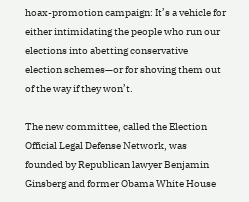hoax-promotion campaign: It’s a vehicle for either intimidating the people who run our elections into abetting conservative election schemes—or for shoving them out of the way if they won’t.

The new committee, called the Election Official Legal Defense Network, was founded by Republican lawyer Benjamin Ginsberg and former Obama White House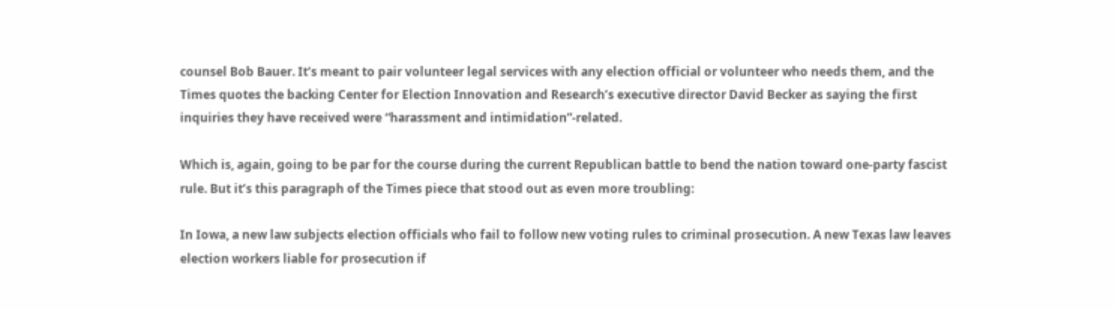counsel Bob Bauer. It’s meant to pair volunteer legal services with any election official or volunteer who needs them, and the Times quotes the backing Center for Election Innovation and Research’s executive director David Becker as saying the first inquiries they have received were “harassment and intimidation”-related.

Which is, again, going to be par for the course during the current Republican battle to bend the nation toward one-party fascist rule. But it’s this paragraph of the Times piece that stood out as even more troubling:

In Iowa, a new law subjects election officials who fail to follow new voting rules to criminal prosecution. A new Texas law leaves election workers liable for prosecution if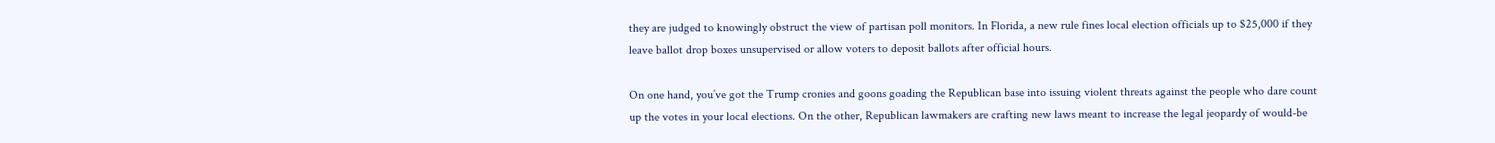they are judged to knowingly obstruct the view of partisan poll monitors. In Florida, a new rule fines local election officials up to $25,000 if they leave ballot drop boxes unsupervised or allow voters to deposit ballots after official hours.

On one hand, you’ve got the Trump cronies and goons goading the Republican base into issuing violent threats against the people who dare count up the votes in your local elections. On the other, Republican lawmakers are crafting new laws meant to increase the legal jeopardy of would-be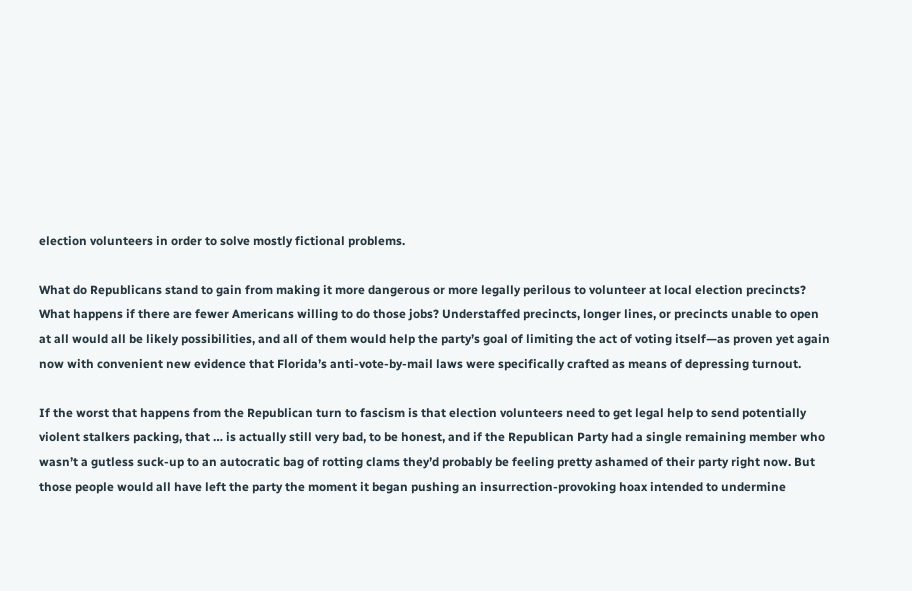election volunteers in order to solve mostly fictional problems.

What do Republicans stand to gain from making it more dangerous or more legally perilous to volunteer at local election precincts? What happens if there are fewer Americans willing to do those jobs? Understaffed precincts, longer lines, or precincts unable to open at all would all be likely possibilities, and all of them would help the party’s goal of limiting the act of voting itself—as proven yet again now with convenient new evidence that Florida’s anti-vote-by-mail laws were specifically crafted as means of depressing turnout.

If the worst that happens from the Republican turn to fascism is that election volunteers need to get legal help to send potentially violent stalkers packing, that … is actually still very bad, to be honest, and if the Republican Party had a single remaining member who wasn’t a gutless suck-up to an autocratic bag of rotting clams they’d probably be feeling pretty ashamed of their party right now. But those people would all have left the party the moment it began pushing an insurrection-provoking hoax intended to undermine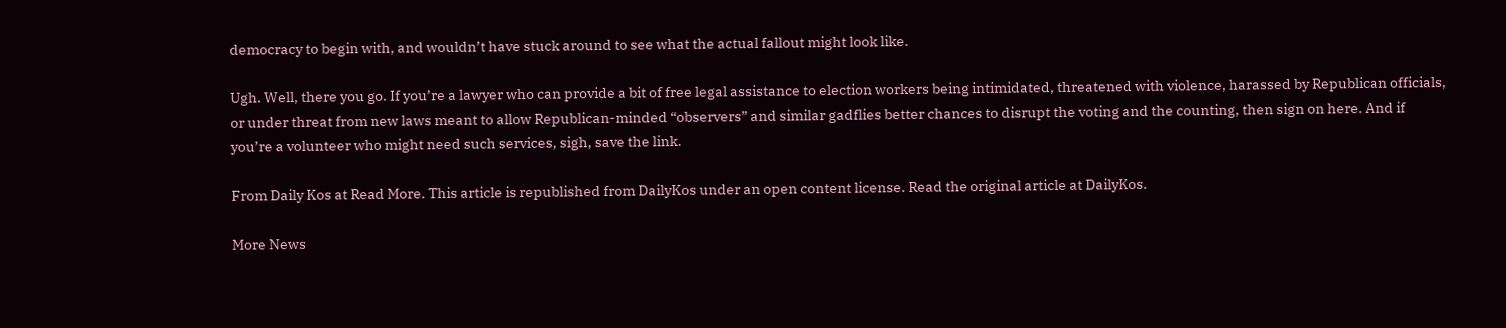democracy to begin with, and wouldn’t have stuck around to see what the actual fallout might look like.

Ugh. Well, there you go. If you’re a lawyer who can provide a bit of free legal assistance to election workers being intimidated, threatened with violence, harassed by Republican officials, or under threat from new laws meant to allow Republican-minded “observers” and similar gadflies better chances to disrupt the voting and the counting, then sign on here. And if you’re a volunteer who might need such services, sigh, save the link.

From Daily Kos at Read More. This article is republished from DailyKos under an open content license. Read the original article at DailyKos.

More News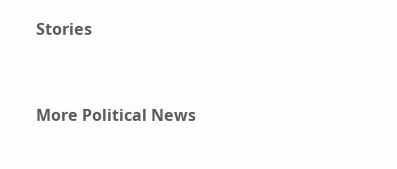Stories


More Political News